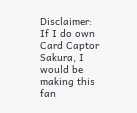Disclaimer: If I do own Card Captor Sakura, I would be making this fan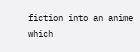fiction into an anime which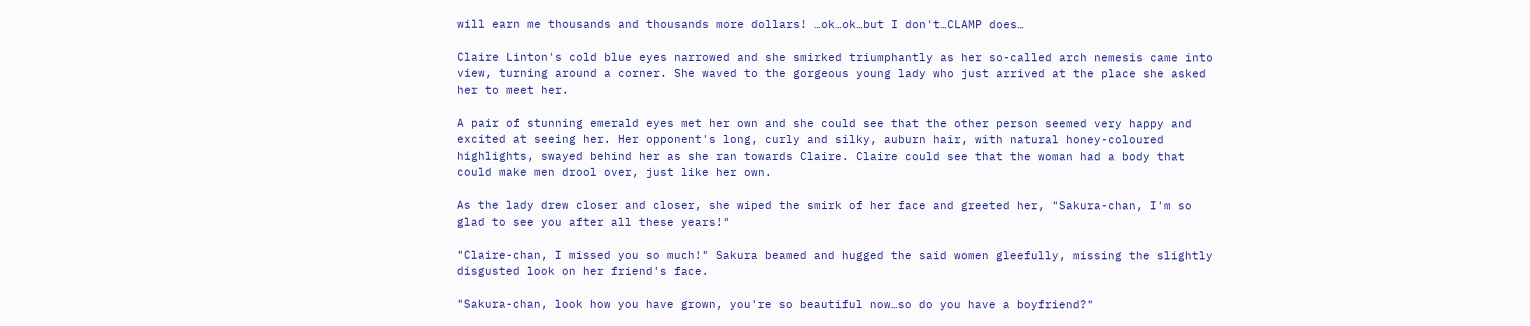will earn me thousands and thousands more dollars! …ok…ok…but I don't…CLAMP does…

Claire Linton's cold blue eyes narrowed and she smirked triumphantly as her so-called arch nemesis came into view, turning around a corner. She waved to the gorgeous young lady who just arrived at the place she asked her to meet her.

A pair of stunning emerald eyes met her own and she could see that the other person seemed very happy and excited at seeing her. Her opponent's long, curly and silky, auburn hair, with natural honey-coloured highlights, swayed behind her as she ran towards Claire. Claire could see that the woman had a body that could make men drool over, just like her own.

As the lady drew closer and closer, she wiped the smirk of her face and greeted her, "Sakura-chan, I'm so glad to see you after all these years!"

"Claire-chan, I missed you so much!" Sakura beamed and hugged the said women gleefully, missing the slightly disgusted look on her friend's face.

"Sakura-chan, look how you have grown, you're so beautiful now…so do you have a boyfriend?"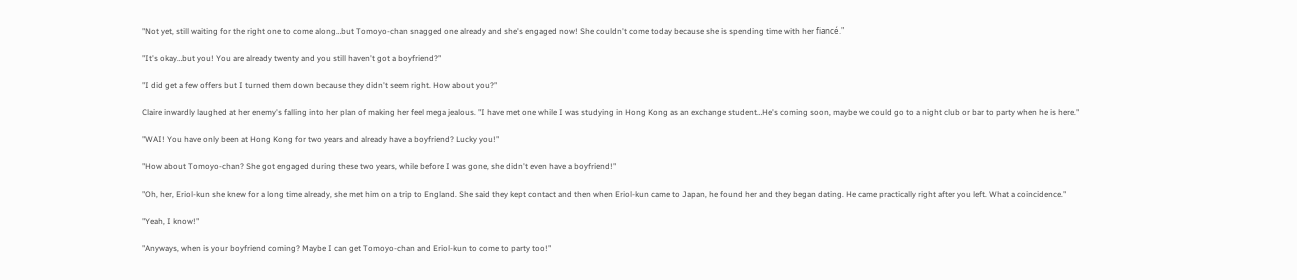"Not yet, still waiting for the right one to come along…but Tomoyo-chan snagged one already and she's engaged now! She couldn't come today because she is spending time with her fiancé."

"It's okay…but you! You are already twenty and you still haven't got a boyfriend?"

"I did get a few offers but I turned them down because they didn't seem right. How about you?"

Claire inwardly laughed at her enemy's falling into her plan of making her feel mega jealous. "I have met one while I was studying in Hong Kong as an exchange student…He's coming soon, maybe we could go to a night club or bar to party when he is here."

"WAI! You have only been at Hong Kong for two years and already have a boyfriend? Lucky you!"

"How about Tomoyo-chan? She got engaged during these two years, while before I was gone, she didn't even have a boyfriend!"

"Oh, her, Eriol-kun she knew for a long time already, she met him on a trip to England. She said they kept contact and then when Eriol-kun came to Japan, he found her and they began dating. He came practically right after you left. What a coincidence."

"Yeah, I know!"

"Anyways, when is your boyfriend coming? Maybe I can get Tomoyo-chan and Eriol-kun to come to party too!"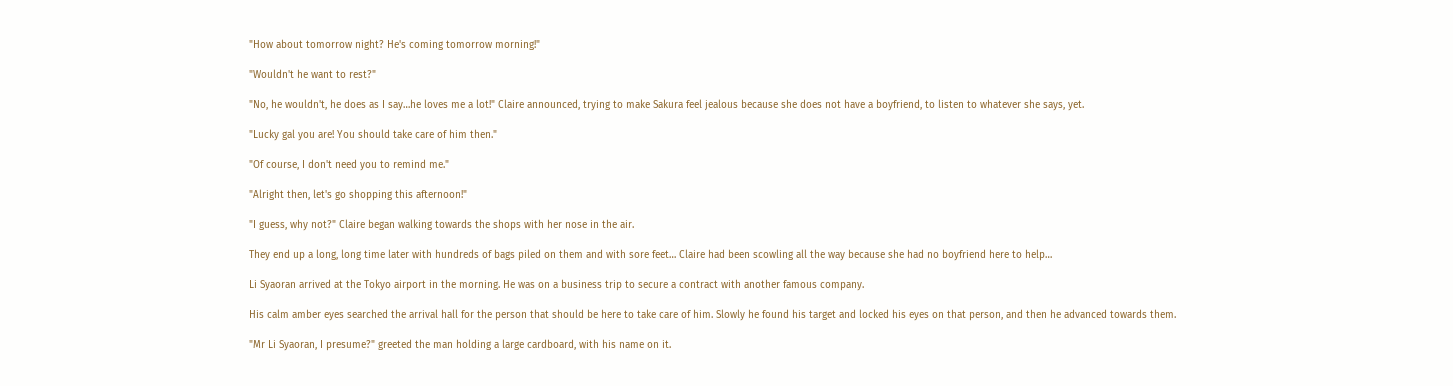"How about tomorrow night? He's coming tomorrow morning!"

"Wouldn't he want to rest?"

"No, he wouldn't, he does as I say…he loves me a lot!" Claire announced, trying to make Sakura feel jealous because she does not have a boyfriend, to listen to whatever she says, yet.

"Lucky gal you are! You should take care of him then."

"Of course, I don't need you to remind me."

"Alright then, let's go shopping this afternoon!"

"I guess, why not?" Claire began walking towards the shops with her nose in the air.

They end up a long, long time later with hundreds of bags piled on them and with sore feet… Claire had been scowling all the way because she had no boyfriend here to help…

Li Syaoran arrived at the Tokyo airport in the morning. He was on a business trip to secure a contract with another famous company.

His calm amber eyes searched the arrival hall for the person that should be here to take care of him. Slowly he found his target and locked his eyes on that person, and then he advanced towards them.

"Mr Li Syaoran, I presume?" greeted the man holding a large cardboard, with his name on it.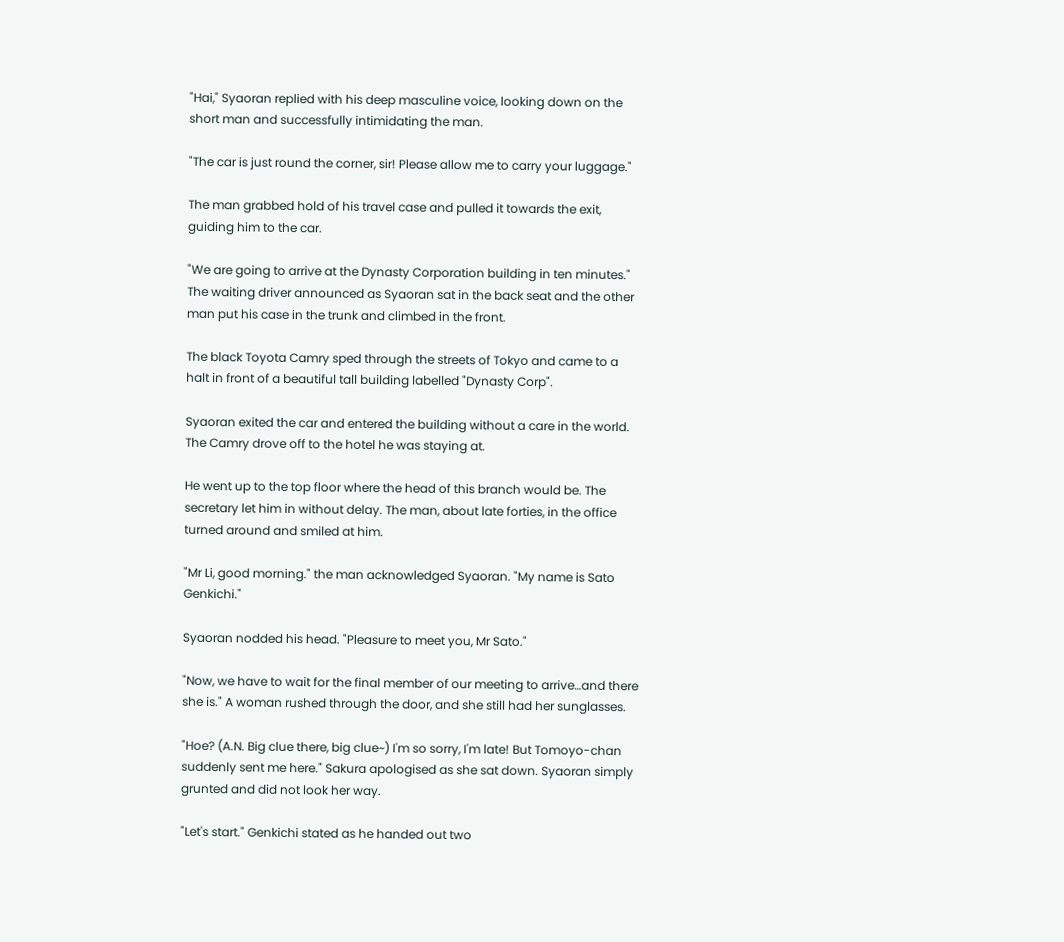"Hai," Syaoran replied with his deep masculine voice, looking down on the short man and successfully intimidating the man.

"The car is just round the corner, sir! Please allow me to carry your luggage."

The man grabbed hold of his travel case and pulled it towards the exit, guiding him to the car.

"We are going to arrive at the Dynasty Corporation building in ten minutes." The waiting driver announced as Syaoran sat in the back seat and the other man put his case in the trunk and climbed in the front.

The black Toyota Camry sped through the streets of Tokyo and came to a halt in front of a beautiful tall building labelled "Dynasty Corp".

Syaoran exited the car and entered the building without a care in the world. The Camry drove off to the hotel he was staying at.

He went up to the top floor where the head of this branch would be. The secretary let him in without delay. The man, about late forties, in the office turned around and smiled at him.

"Mr Li, good morning." the man acknowledged Syaoran. "My name is Sato Genkichi."

Syaoran nodded his head. "Pleasure to meet you, Mr Sato."

"Now, we have to wait for the final member of our meeting to arrive…and there she is." A woman rushed through the door, and she still had her sunglasses.

"Hoe? (A.N. Big clue there, big clue~) I'm so sorry, I'm late! But Tomoyo-chan suddenly sent me here." Sakura apologised as she sat down. Syaoran simply grunted and did not look her way.

"Let's start." Genkichi stated as he handed out two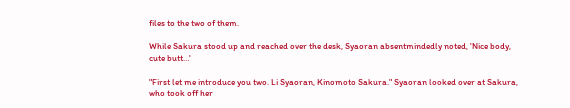files to the two of them.

While Sakura stood up and reached over the desk, Syaoran absentmindedly noted, 'Nice body, cute butt…'

"First let me introduce you two. Li Syaoran, Kinomoto Sakura." Syaoran looked over at Sakura, who took off her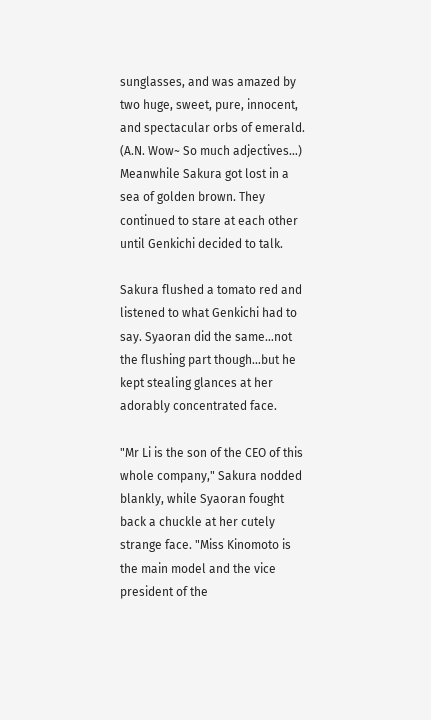sunglasses, and was amazed by two huge, sweet, pure, innocent, and spectacular orbs of emerald. (A.N. Wow~ So much adjectives…) Meanwhile Sakura got lost in a sea of golden brown. They continued to stare at each other until Genkichi decided to talk.

Sakura flushed a tomato red and listened to what Genkichi had to say. Syaoran did the same…not the flushing part though…but he kept stealing glances at her adorably concentrated face.

"Mr Li is the son of the CEO of this whole company," Sakura nodded blankly, while Syaoran fought back a chuckle at her cutely strange face. "Miss Kinomoto is the main model and the vice president of the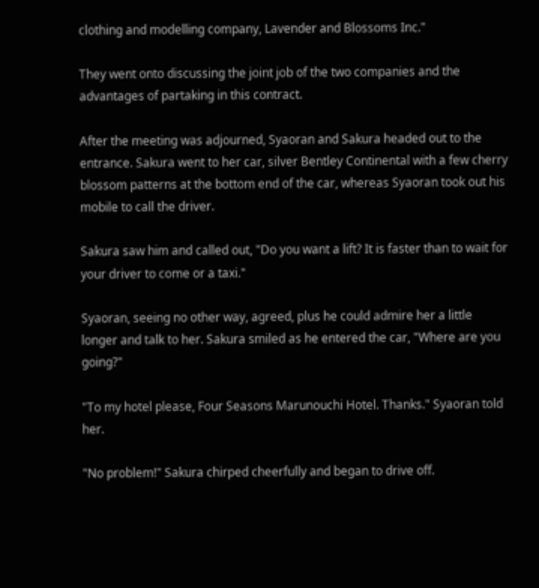clothing and modelling company, Lavender and Blossoms Inc."

They went onto discussing the joint job of the two companies and the advantages of partaking in this contract.

After the meeting was adjourned, Syaoran and Sakura headed out to the entrance. Sakura went to her car, silver Bentley Continental with a few cherry blossom patterns at the bottom end of the car, whereas Syaoran took out his mobile to call the driver.

Sakura saw him and called out, "Do you want a lift? It is faster than to wait for your driver to come or a taxi."

Syaoran, seeing no other way, agreed, plus he could admire her a little longer and talk to her. Sakura smiled as he entered the car, "Where are you going?"

"To my hotel please, Four Seasons Marunouchi Hotel. Thanks." Syaoran told her.

"No problem!" Sakura chirped cheerfully and began to drive off.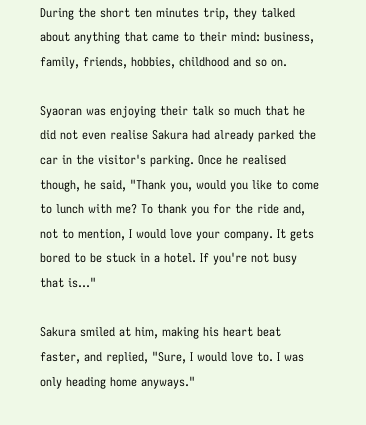During the short ten minutes trip, they talked about anything that came to their mind: business, family, friends, hobbies, childhood and so on.

Syaoran was enjoying their talk so much that he did not even realise Sakura had already parked the car in the visitor's parking. Once he realised though, he said, "Thank you, would you like to come to lunch with me? To thank you for the ride and, not to mention, I would love your company. It gets bored to be stuck in a hotel. If you're not busy that is…"

Sakura smiled at him, making his heart beat faster, and replied, "Sure, I would love to. I was only heading home anyways."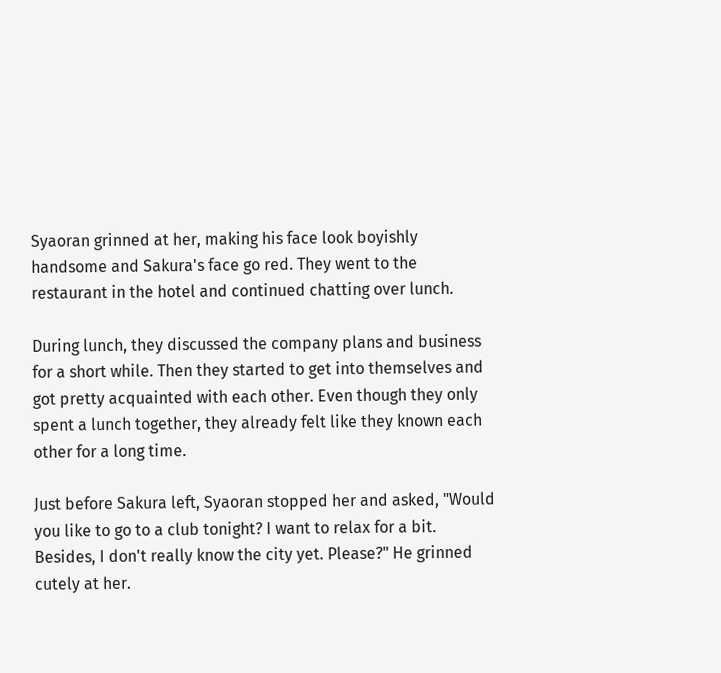Syaoran grinned at her, making his face look boyishly handsome and Sakura's face go red. They went to the restaurant in the hotel and continued chatting over lunch.

During lunch, they discussed the company plans and business for a short while. Then they started to get into themselves and got pretty acquainted with each other. Even though they only spent a lunch together, they already felt like they known each other for a long time.

Just before Sakura left, Syaoran stopped her and asked, "Would you like to go to a club tonight? I want to relax for a bit. Besides, I don't really know the city yet. Please?" He grinned cutely at her.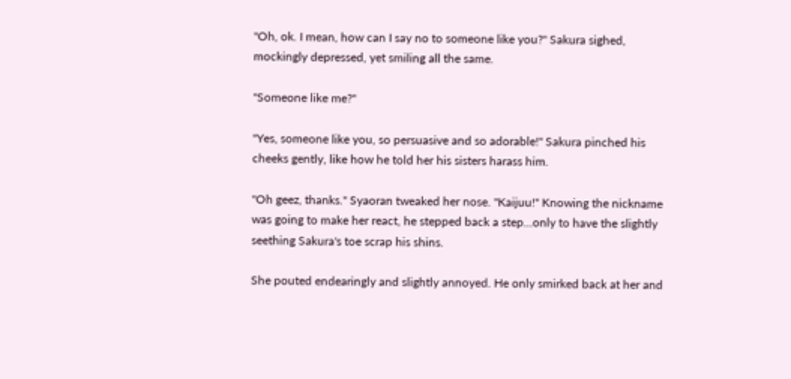"Oh, ok. I mean, how can I say no to someone like you?" Sakura sighed, mockingly depressed, yet smiling all the same.

"Someone like me?"

"Yes, someone like you, so persuasive and so adorable!" Sakura pinched his cheeks gently, like how he told her his sisters harass him.

"Oh geez, thanks." Syaoran tweaked her nose. "Kaijuu!" Knowing the nickname was going to make her react, he stepped back a step…only to have the slightly seething Sakura's toe scrap his shins.

She pouted endearingly and slightly annoyed. He only smirked back at her and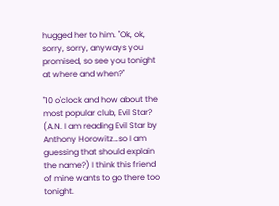hugged her to him. "Ok, ok, sorry, sorry, anyways you promised, so see you tonight at where and when?"

"10 o'clock and how about the most popular club, Evil Star? (A.N. I am reading Evil Star by Anthony Horowitz…so I am guessing that should explain the name?) I think this friend of mine wants to go there too tonight.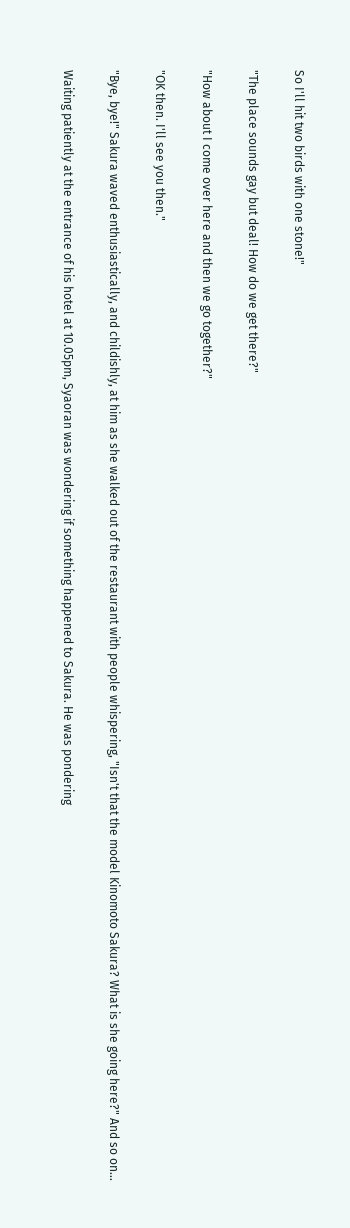So I'll hit two birds with one stone!"

"The place sounds gay but deal! How do we get there?"

"How about I come over here and then we go together?"

"OK then. I'll see you then."

"Bye, bye!" Sakura waved enthusiastically, and childishly, at him as she walked out of the restaurant with people whispering, "Isn't that the model Kinomoto Sakura? What is she going here?" And so on…

Waiting patiently at the entrance of his hotel at 10.05pm, Syaoran was wondering if something happened to Sakura. He was pondering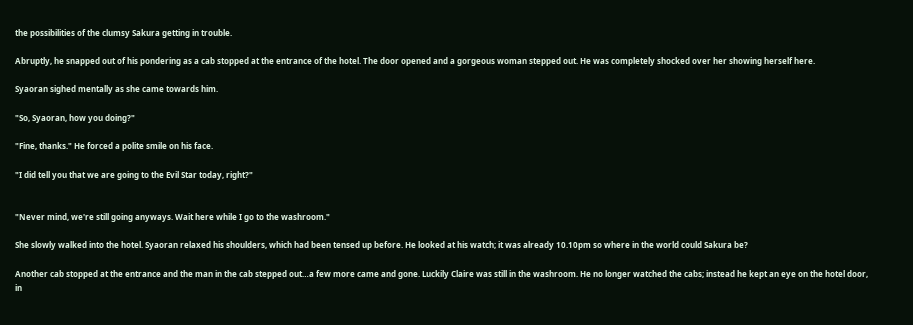the possibilities of the clumsy Sakura getting in trouble.

Abruptly, he snapped out of his pondering as a cab stopped at the entrance of the hotel. The door opened and a gorgeous woman stepped out. He was completely shocked over her showing herself here.

Syaoran sighed mentally as she came towards him.

"So, Syaoran, how you doing?"

"Fine, thanks." He forced a polite smile on his face.

"I did tell you that we are going to the Evil Star today, right?"


"Never mind, we're still going anyways. Wait here while I go to the washroom."

She slowly walked into the hotel. Syaoran relaxed his shoulders, which had been tensed up before. He looked at his watch; it was already 10.10pm so where in the world could Sakura be?

Another cab stopped at the entrance and the man in the cab stepped out…a few more came and gone. Luckily Claire was still in the washroom. He no longer watched the cabs; instead he kept an eye on the hotel door, in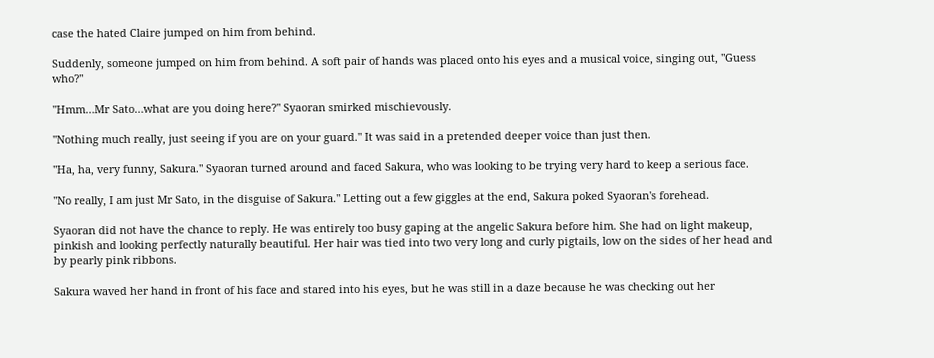case the hated Claire jumped on him from behind.

Suddenly, someone jumped on him from behind. A soft pair of hands was placed onto his eyes and a musical voice, singing out, "Guess who?"

"Hmm…Mr Sato…what are you doing here?" Syaoran smirked mischievously.

"Nothing much really, just seeing if you are on your guard." It was said in a pretended deeper voice than just then.

"Ha, ha, very funny, Sakura." Syaoran turned around and faced Sakura, who was looking to be trying very hard to keep a serious face.

"No really, I am just Mr Sato, in the disguise of Sakura." Letting out a few giggles at the end, Sakura poked Syaoran's forehead.

Syaoran did not have the chance to reply. He was entirely too busy gaping at the angelic Sakura before him. She had on light makeup, pinkish and looking perfectly naturally beautiful. Her hair was tied into two very long and curly pigtails, low on the sides of her head and by pearly pink ribbons.

Sakura waved her hand in front of his face and stared into his eyes, but he was still in a daze because he was checking out her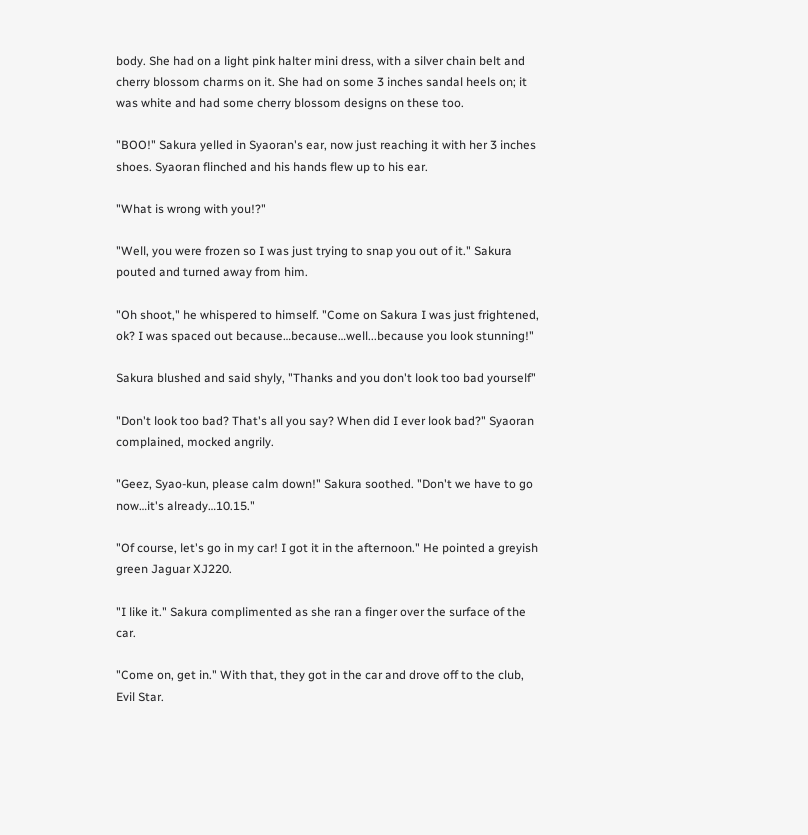body. She had on a light pink halter mini dress, with a silver chain belt and cherry blossom charms on it. She had on some 3 inches sandal heels on; it was white and had some cherry blossom designs on these too.

"BOO!" Sakura yelled in Syaoran's ear, now just reaching it with her 3 inches shoes. Syaoran flinched and his hands flew up to his ear.

"What is wrong with you!?"

"Well, you were frozen so I was just trying to snap you out of it." Sakura pouted and turned away from him.

"Oh shoot," he whispered to himself. "Come on Sakura I was just frightened, ok? I was spaced out because…because…well...because you look stunning!"

Sakura blushed and said shyly, "Thanks and you don't look too bad yourself"

"Don't look too bad? That's all you say? When did I ever look bad?" Syaoran complained, mocked angrily.

"Geez, Syao-kun, please calm down!" Sakura soothed. "Don't we have to go now…it's already…10.15."

"Of course, let's go in my car! I got it in the afternoon." He pointed a greyish green Jaguar XJ220.

"I like it." Sakura complimented as she ran a finger over the surface of the car.

"Come on, get in." With that, they got in the car and drove off to the club, Evil Star.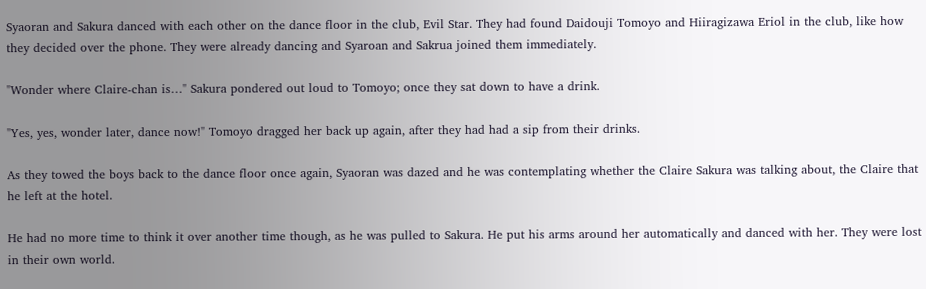Syaoran and Sakura danced with each other on the dance floor in the club, Evil Star. They had found Daidouji Tomoyo and Hiiragizawa Eriol in the club, like how they decided over the phone. They were already dancing and Syaroan and Sakrua joined them immediately.

"Wonder where Claire-chan is…" Sakura pondered out loud to Tomoyo; once they sat down to have a drink.

"Yes, yes, wonder later, dance now!" Tomoyo dragged her back up again, after they had had a sip from their drinks.

As they towed the boys back to the dance floor once again, Syaoran was dazed and he was contemplating whether the Claire Sakura was talking about, the Claire that he left at the hotel.

He had no more time to think it over another time though, as he was pulled to Sakura. He put his arms around her automatically and danced with her. They were lost in their own world.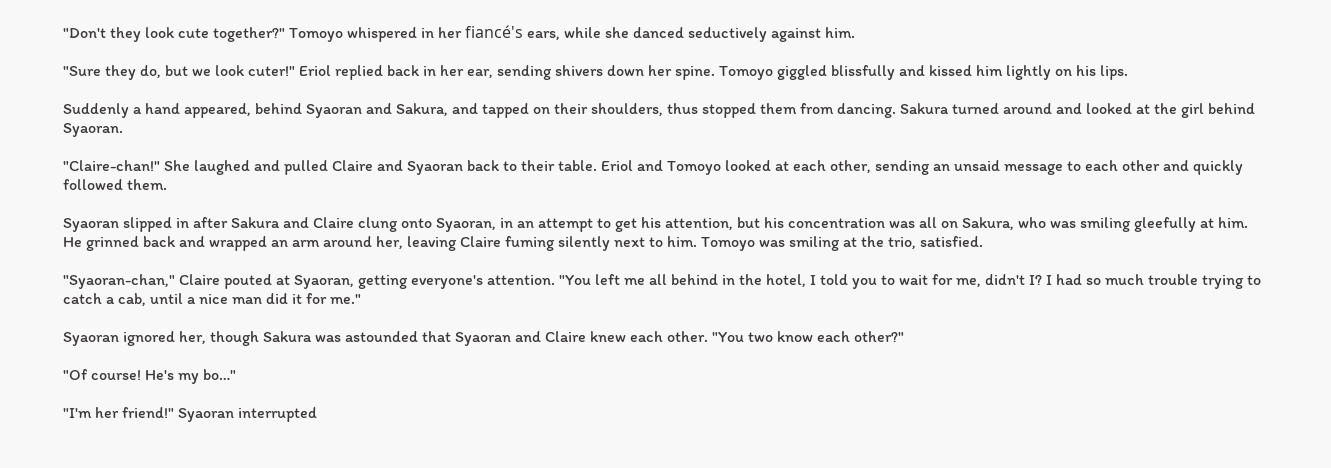"Don't they look cute together?" Tomoyo whispered in her fiancé's ears, while she danced seductively against him.

"Sure they do, but we look cuter!" Eriol replied back in her ear, sending shivers down her spine. Tomoyo giggled blissfully and kissed him lightly on his lips.

Suddenly a hand appeared, behind Syaoran and Sakura, and tapped on their shoulders, thus stopped them from dancing. Sakura turned around and looked at the girl behind Syaoran.

"Claire-chan!" She laughed and pulled Claire and Syaoran back to their table. Eriol and Tomoyo looked at each other, sending an unsaid message to each other and quickly followed them.

Syaoran slipped in after Sakura and Claire clung onto Syaoran, in an attempt to get his attention, but his concentration was all on Sakura, who was smiling gleefully at him. He grinned back and wrapped an arm around her, leaving Claire fuming silently next to him. Tomoyo was smiling at the trio, satisfied.

"Syaoran-chan," Claire pouted at Syaoran, getting everyone's attention. "You left me all behind in the hotel, I told you to wait for me, didn't I? I had so much trouble trying to catch a cab, until a nice man did it for me."

Syaoran ignored her, though Sakura was astounded that Syaoran and Claire knew each other. "You two know each other?"

"Of course! He's my bo…"

"I'm her friend!" Syaoran interrupted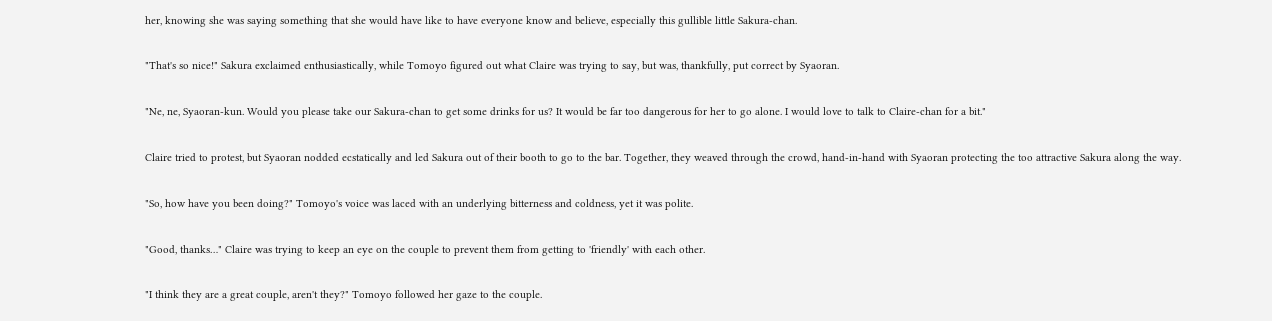her, knowing she was saying something that she would have like to have everyone know and believe, especially this gullible little Sakura-chan.

"That's so nice!" Sakura exclaimed enthusiastically, while Tomoyo figured out what Claire was trying to say, but was, thankfully, put correct by Syaoran.

"Ne, ne, Syaoran-kun. Would you please take our Sakura-chan to get some drinks for us? It would be far too dangerous for her to go alone. I would love to talk to Claire-chan for a bit."

Claire tried to protest, but Syaoran nodded ecstatically and led Sakura out of their booth to go to the bar. Together, they weaved through the crowd, hand-in-hand with Syaoran protecting the too attractive Sakura along the way.

"So, how have you been doing?" Tomoyo's voice was laced with an underlying bitterness and coldness, yet it was polite.

"Good, thanks…" Claire was trying to keep an eye on the couple to prevent them from getting to 'friendly' with each other.

"I think they are a great couple, aren't they?" Tomoyo followed her gaze to the couple.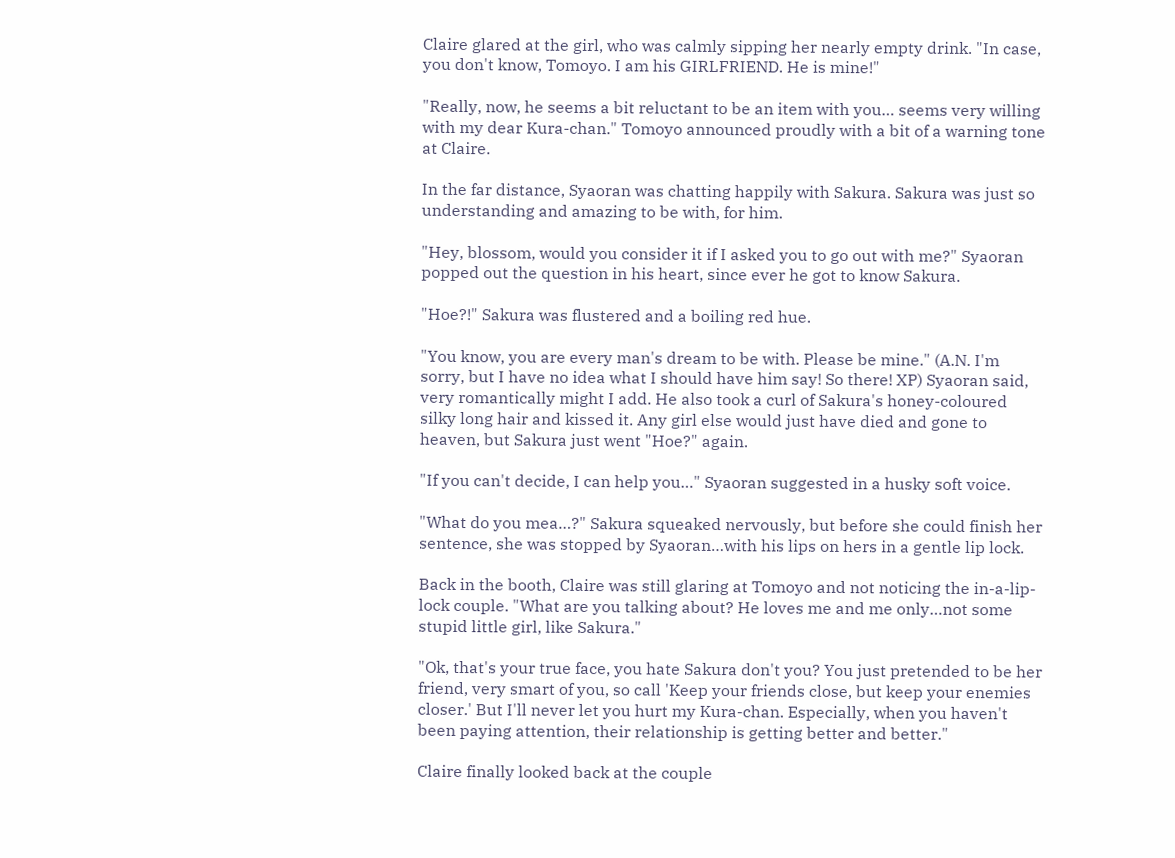Claire glared at the girl, who was calmly sipping her nearly empty drink. "In case, you don't know, Tomoyo. I am his GIRLFRIEND. He is mine!"

"Really, now, he seems a bit reluctant to be an item with you… seems very willing with my dear Kura-chan." Tomoyo announced proudly with a bit of a warning tone at Claire.

In the far distance, Syaoran was chatting happily with Sakura. Sakura was just so understanding and amazing to be with, for him.

"Hey, blossom, would you consider it if I asked you to go out with me?" Syaoran popped out the question in his heart, since ever he got to know Sakura.

"Hoe?!" Sakura was flustered and a boiling red hue.

"You know, you are every man's dream to be with. Please be mine." (A.N. I'm sorry, but I have no idea what I should have him say! So there! XP) Syaoran said, very romantically might I add. He also took a curl of Sakura's honey-coloured silky long hair and kissed it. Any girl else would just have died and gone to heaven, but Sakura just went "Hoe?" again.

"If you can't decide, I can help you…" Syaoran suggested in a husky soft voice.

"What do you mea…?" Sakura squeaked nervously, but before she could finish her sentence, she was stopped by Syaoran…with his lips on hers in a gentle lip lock.

Back in the booth, Claire was still glaring at Tomoyo and not noticing the in-a-lip-lock couple. "What are you talking about? He loves me and me only…not some stupid little girl, like Sakura."

"Ok, that's your true face, you hate Sakura don't you? You just pretended to be her friend, very smart of you, so call 'Keep your friends close, but keep your enemies closer.' But I'll never let you hurt my Kura-chan. Especially, when you haven't been paying attention, their relationship is getting better and better."

Claire finally looked back at the couple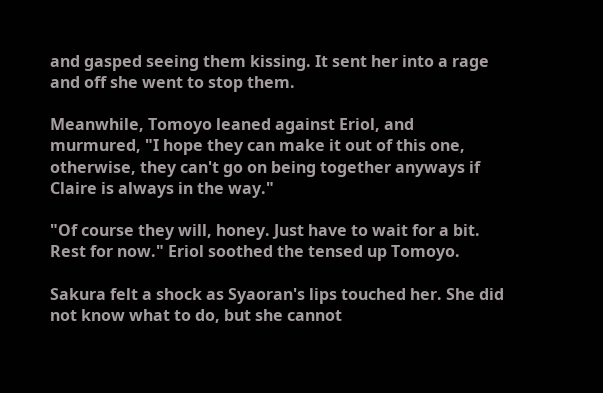and gasped seeing them kissing. It sent her into a rage and off she went to stop them.

Meanwhile, Tomoyo leaned against Eriol, and murmured, "I hope they can make it out of this one, otherwise, they can't go on being together anyways if Claire is always in the way."

"Of course they will, honey. Just have to wait for a bit. Rest for now." Eriol soothed the tensed up Tomoyo.

Sakura felt a shock as Syaoran's lips touched her. She did not know what to do, but she cannot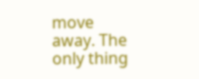move away. The only thing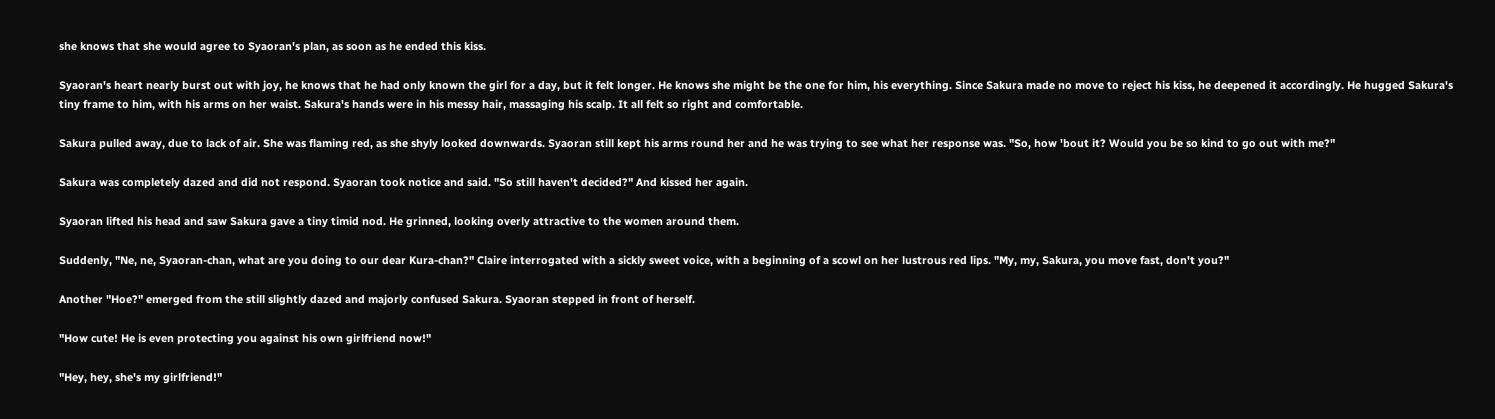she knows that she would agree to Syaoran's plan, as soon as he ended this kiss.

Syaoran's heart nearly burst out with joy, he knows that he had only known the girl for a day, but it felt longer. He knows she might be the one for him, his everything. Since Sakura made no move to reject his kiss, he deepened it accordingly. He hugged Sakura's tiny frame to him, with his arms on her waist. Sakura's hands were in his messy hair, massaging his scalp. It all felt so right and comfortable.

Sakura pulled away, due to lack of air. She was flaming red, as she shyly looked downwards. Syaoran still kept his arms round her and he was trying to see what her response was. "So, how 'bout it? Would you be so kind to go out with me?"

Sakura was completely dazed and did not respond. Syaoran took notice and said. "So still haven't decided?" And kissed her again.

Syaoran lifted his head and saw Sakura gave a tiny timid nod. He grinned, looking overly attractive to the women around them.

Suddenly, "Ne, ne, Syaoran-chan, what are you doing to our dear Kura-chan?" Claire interrogated with a sickly sweet voice, with a beginning of a scowl on her lustrous red lips. "My, my, Sakura, you move fast, don't you?"

Another "Hoe?" emerged from the still slightly dazed and majorly confused Sakura. Syaoran stepped in front of herself.

"How cute! He is even protecting you against his own girlfriend now!"

"Hey, hey, she's my girlfriend!"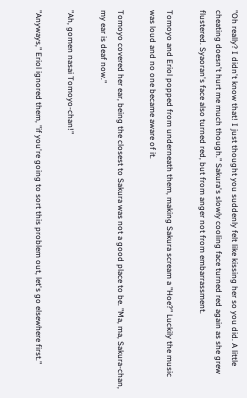"Oh really? I didn't know that! I just thought you suddenly felt like kissing her so you did. A little cheating doesn't hurt me much though." Sakura's slowly cooling face turned red again as she grew flustered. Syaoran's face also turned red, but from anger not from embarrassment.

Tomoyo and Eriol popped from underneath them, making Sakura scream a "Hoe?" Luckily the music was loud and no one became aware of it.

Tomoyo covered her ear, being the closest to Sakura was not a good place to be. "Ma, ma, Sakura-chan, my ear is deaf now."

"Ah, gomen nasai Tomoyo-chan!"

"Anyways," Eriol ignored them, "if you're going to sort this problem out, let's go elsewhere first."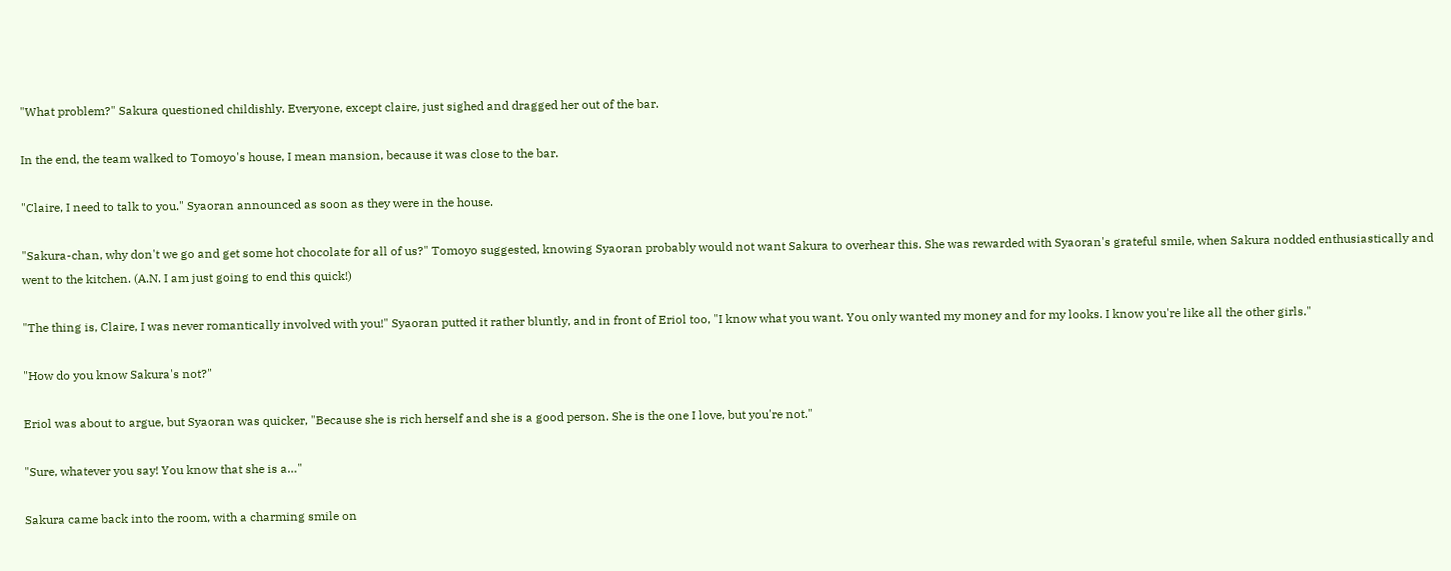"What problem?" Sakura questioned childishly. Everyone, except claire, just sighed and dragged her out of the bar.

In the end, the team walked to Tomoyo's house, I mean mansion, because it was close to the bar.

"Claire, I need to talk to you." Syaoran announced as soon as they were in the house.

"Sakura-chan, why don't we go and get some hot chocolate for all of us?" Tomoyo suggested, knowing Syaoran probably would not want Sakura to overhear this. She was rewarded with Syaoran's grateful smile, when Sakura nodded enthusiastically and went to the kitchen. (A.N. I am just going to end this quick!)

"The thing is, Claire, I was never romantically involved with you!" Syaoran putted it rather bluntly, and in front of Eriol too, "I know what you want. You only wanted my money and for my looks. I know you're like all the other girls."

"How do you know Sakura's not?"

Eriol was about to argue, but Syaoran was quicker, "Because she is rich herself and she is a good person. She is the one I love, but you're not."

"Sure, whatever you say! You know that she is a…"

Sakura came back into the room, with a charming smile on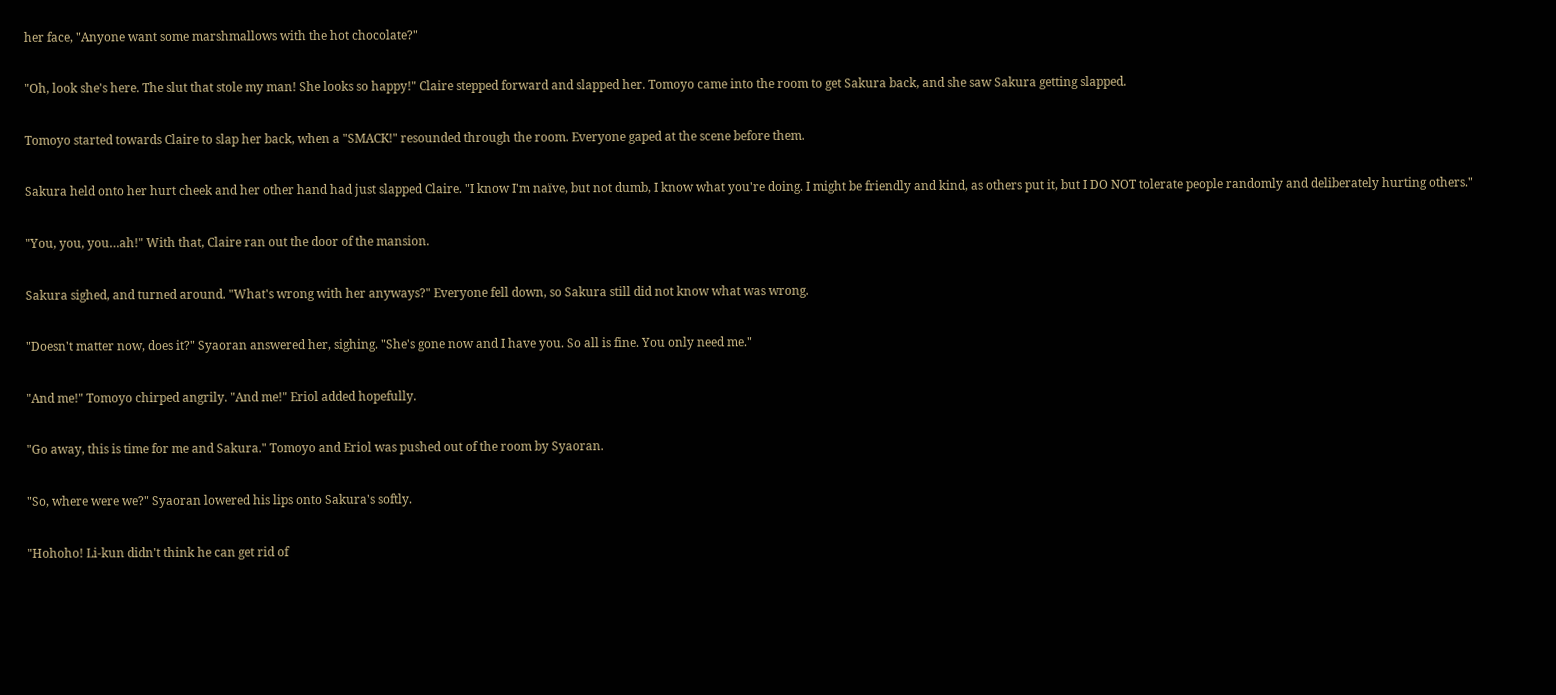her face, "Anyone want some marshmallows with the hot chocolate?"

"Oh, look she's here. The slut that stole my man! She looks so happy!" Claire stepped forward and slapped her. Tomoyo came into the room to get Sakura back, and she saw Sakura getting slapped.

Tomoyo started towards Claire to slap her back, when a "SMACK!" resounded through the room. Everyone gaped at the scene before them.

Sakura held onto her hurt cheek and her other hand had just slapped Claire. "I know I'm naïve, but not dumb, I know what you're doing. I might be friendly and kind, as others put it, but I DO NOT tolerate people randomly and deliberately hurting others."

"You, you, you…ah!" With that, Claire ran out the door of the mansion.

Sakura sighed, and turned around. "What's wrong with her anyways?" Everyone fell down, so Sakura still did not know what was wrong.

"Doesn't matter now, does it?" Syaoran answered her, sighing. "She's gone now and I have you. So all is fine. You only need me."

"And me!" Tomoyo chirped angrily. "And me!" Eriol added hopefully.

"Go away, this is time for me and Sakura." Tomoyo and Eriol was pushed out of the room by Syaoran.

"So, where were we?" Syaoran lowered his lips onto Sakura's softly.

"Hohoho! Li-kun didn't think he can get rid of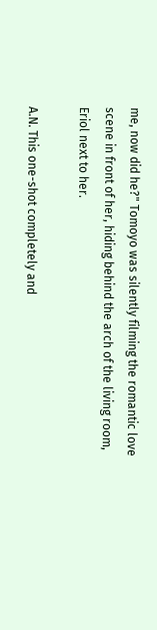me, now did he?" Tomoyo was silently filming the romantic love scene in front of her, hiding behind the arch of the living room, Eriol next to her.

A.N. This one-shot completely and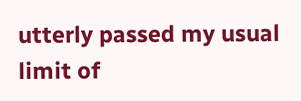utterly passed my usual limit of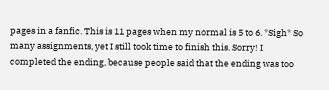pages in a fanfic. This is 11 pages when my normal is 5 to 6. *Sigh* So many assignments, yet I still took time to finish this. Sorry! I completed the ending, because people said that the ending was too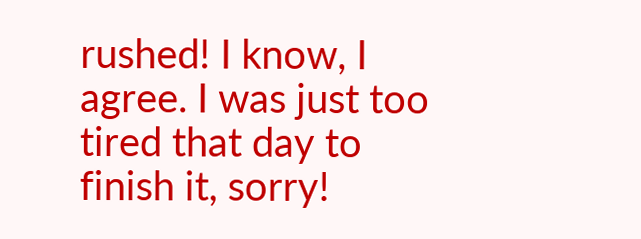rushed! I know, I agree. I was just too tired that day to finish it, sorry!